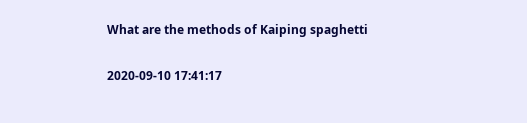What are the methods of Kaiping spaghetti

2020-09-10 17:41:17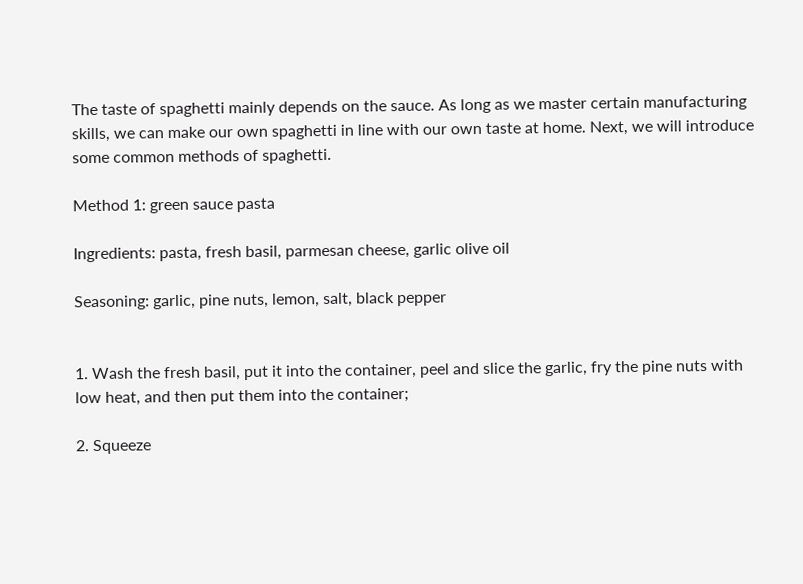The taste of spaghetti mainly depends on the sauce. As long as we master certain manufacturing skills, we can make our own spaghetti in line with our own taste at home. Next, we will introduce some common methods of spaghetti.

Method 1: green sauce pasta

Ingredients: pasta, fresh basil, parmesan cheese, garlic olive oil

Seasoning: garlic, pine nuts, lemon, salt, black pepper


1. Wash the fresh basil, put it into the container, peel and slice the garlic, fry the pine nuts with low heat, and then put them into the container;

2. Squeeze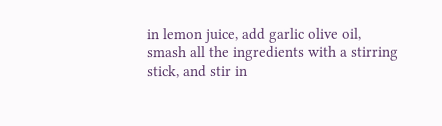in lemon juice, add garlic olive oil, smash all the ingredients with a stirring stick, and stir in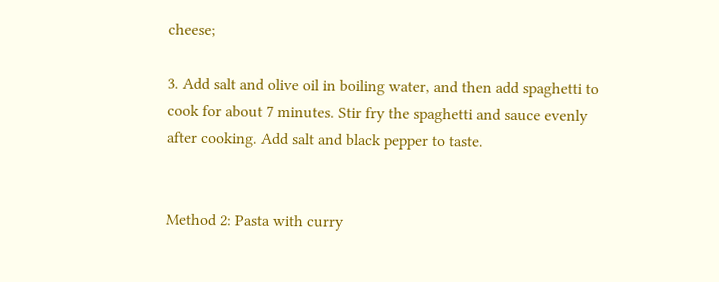cheese;

3. Add salt and olive oil in boiling water, and then add spaghetti to cook for about 7 minutes. Stir fry the spaghetti and sauce evenly after cooking. Add salt and black pepper to taste.


Method 2: Pasta with curry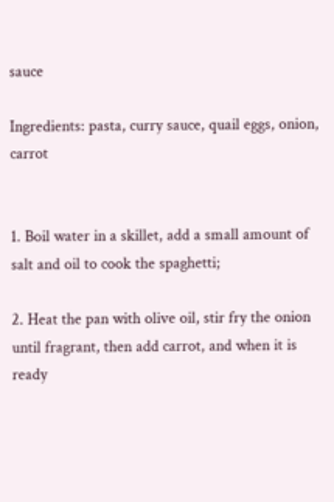sauce

Ingredients: pasta, curry sauce, quail eggs, onion, carrot


1. Boil water in a skillet, add a small amount of salt and oil to cook the spaghetti;

2. Heat the pan with olive oil, stir fry the onion until fragrant, then add carrot, and when it is ready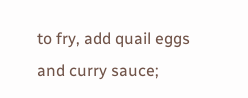to fry, add quail eggs and curry sauce;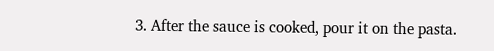3. After the sauce is cooked, pour it on the pasta.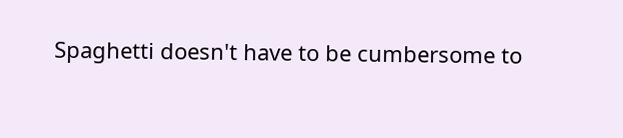Spaghetti doesn't have to be cumbersome to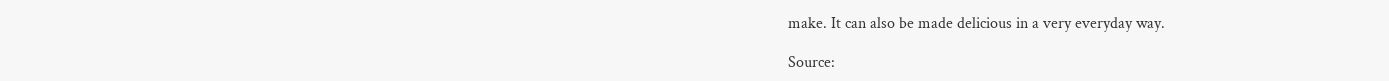make. It can also be made delicious in a very everyday way.

Source: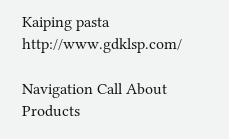Kaiping pasta http://www.gdklsp.com/

Navigation Call About Products